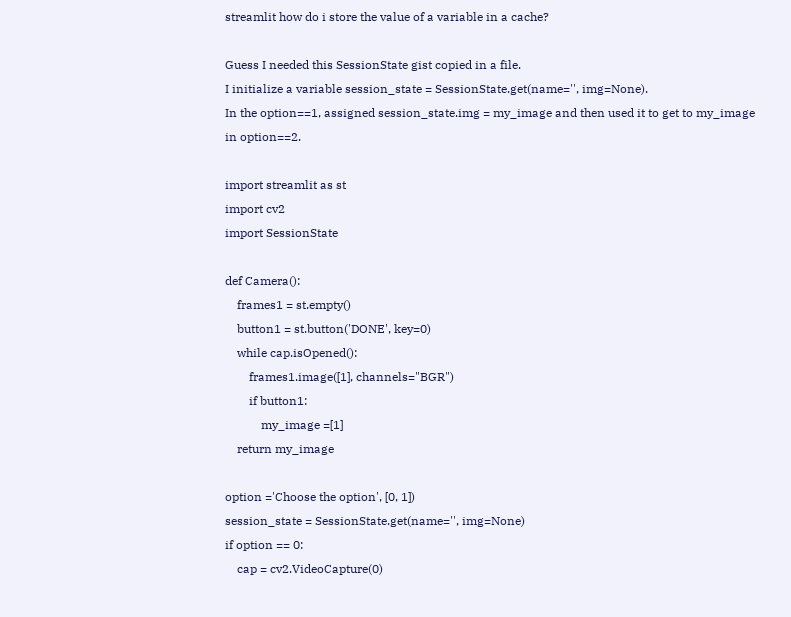streamlit how do i store the value of a variable in a cache?

Guess I needed this SessionState gist copied in a file.
I initialize a variable session_state = SessionState.get(name='', img=None).
In the option==1, assigned session_state.img = my_image and then used it to get to my_image in option==2.

import streamlit as st
import cv2
import SessionState

def Camera():
    frames1 = st.empty()
    button1 = st.button('DONE', key=0)
    while cap.isOpened():
        frames1.image([1], channels="BGR")
        if button1:
            my_image =[1]
    return my_image

option ='Choose the option', [0, 1])
session_state = SessionState.get(name='', img=None)
if option == 0:
    cap = cv2.VideoCapture(0)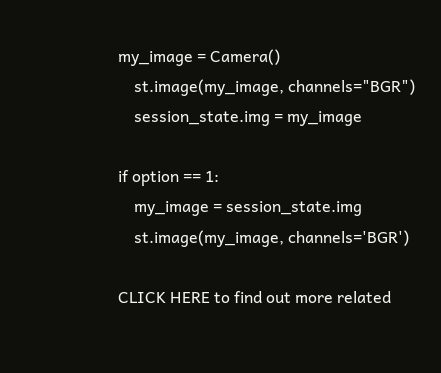my_image = Camera()
    st.image(my_image, channels="BGR")
    session_state.img = my_image

if option == 1:
    my_image = session_state.img
    st.image(my_image, channels='BGR')

CLICK HERE to find out more related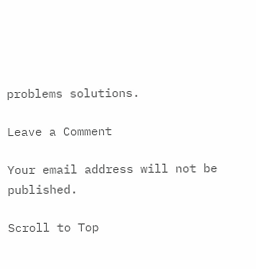problems solutions.

Leave a Comment

Your email address will not be published.

Scroll to Top